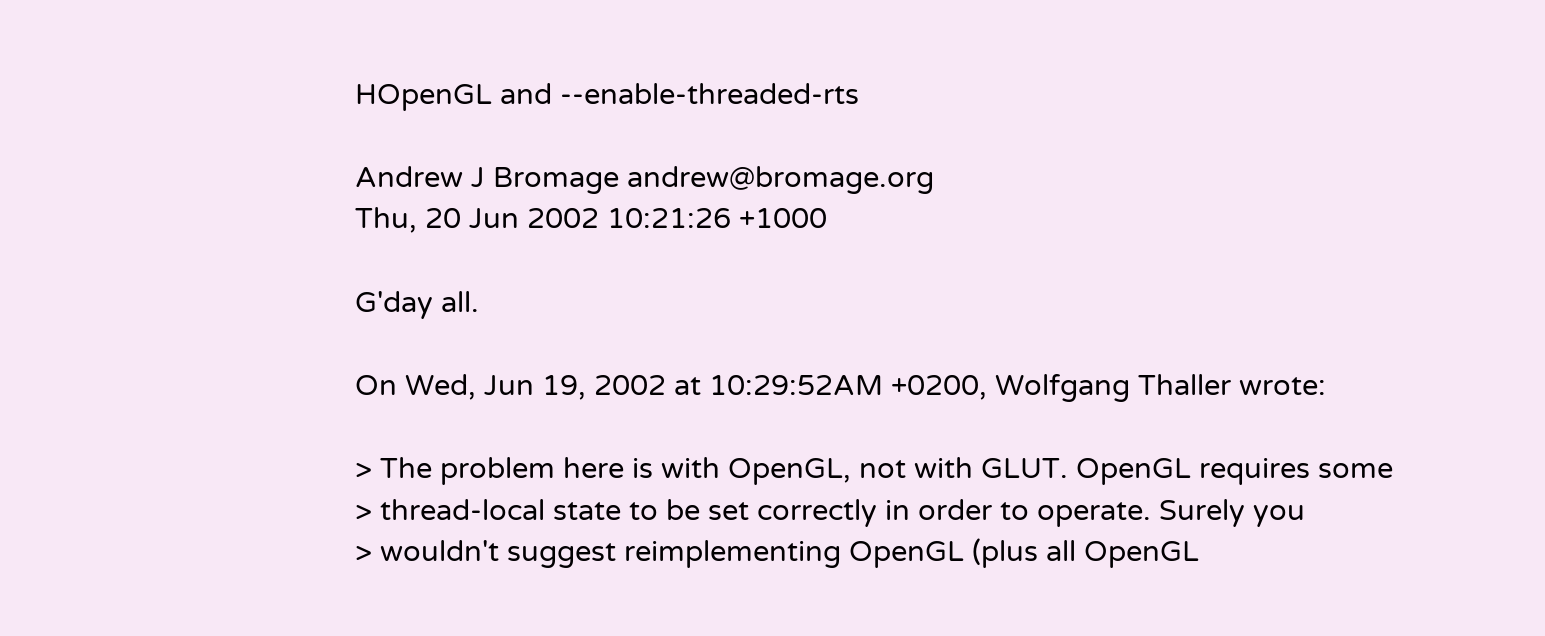HOpenGL and --enable-threaded-rts

Andrew J Bromage andrew@bromage.org
Thu, 20 Jun 2002 10:21:26 +1000

G'day all.

On Wed, Jun 19, 2002 at 10:29:52AM +0200, Wolfgang Thaller wrote:

> The problem here is with OpenGL, not with GLUT. OpenGL requires some
> thread-local state to be set correctly in order to operate. Surely you
> wouldn't suggest reimplementing OpenGL (plus all OpenGL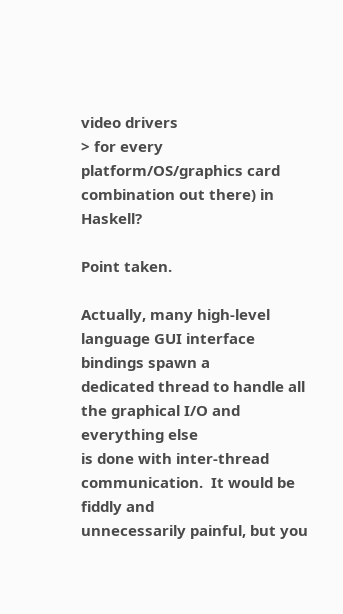video drivers
> for every platform/OS/graphics card combination out there) in Haskell?

Point taken.

Actually, many high-level language GUI interface bindings spawn a
dedicated thread to handle all the graphical I/O and everything else
is done with inter-thread communication.  It would be fiddly and
unnecessarily painful, but you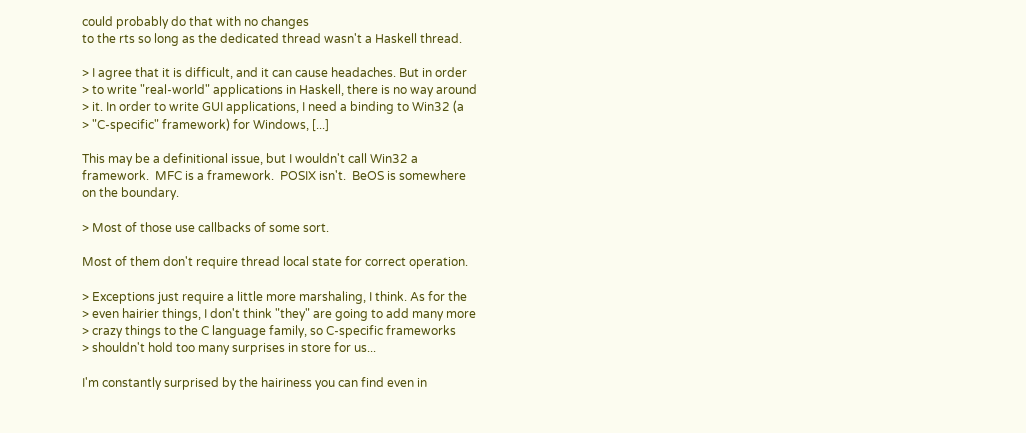could probably do that with no changes
to the rts so long as the dedicated thread wasn't a Haskell thread.

> I agree that it is difficult, and it can cause headaches. But in order
> to write "real-world" applications in Haskell, there is no way around
> it. In order to write GUI applications, I need a binding to Win32 (a
> "C-specific" framework) for Windows, [...]

This may be a definitional issue, but I wouldn't call Win32 a
framework.  MFC is a framework.  POSIX isn't.  BeOS is somewhere
on the boundary.

> Most of those use callbacks of some sort.

Most of them don't require thread local state for correct operation.

> Exceptions just require a little more marshaling, I think. As for the
> even hairier things, I don't think "they" are going to add many more
> crazy things to the C language family, so C-specific frameworks
> shouldn't hold too many surprises in store for us...

I'm constantly surprised by the hairiness you can find even in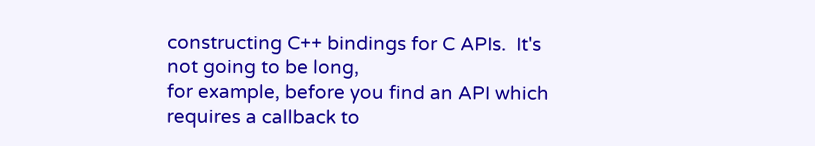constructing C++ bindings for C APIs.  It's not going to be long,
for example, before you find an API which requires a callback to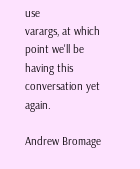use
varargs, at which point we'll be having this conversation yet again.

Andrew Bromage